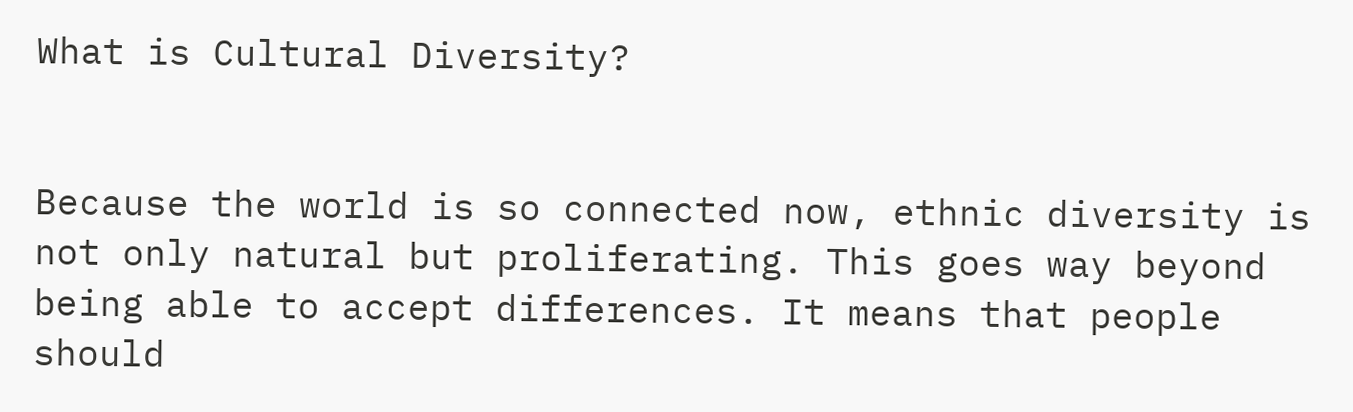What is Cultural Diversity?


Because the world is so connected now, ethnic diversity is not only natural but proliferating. This goes way beyond being able to accept differences. It means that people should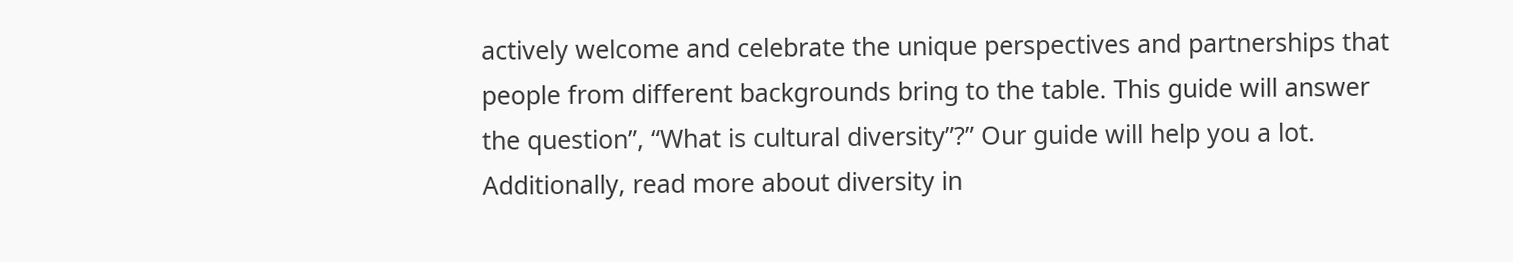actively welcome and celebrate the unique perspectives and partnerships that people from different backgrounds bring to the table. This guide will answer the question”, “What is cultural diversity”?” Our guide will help you a lot. Additionally, read more about diversity in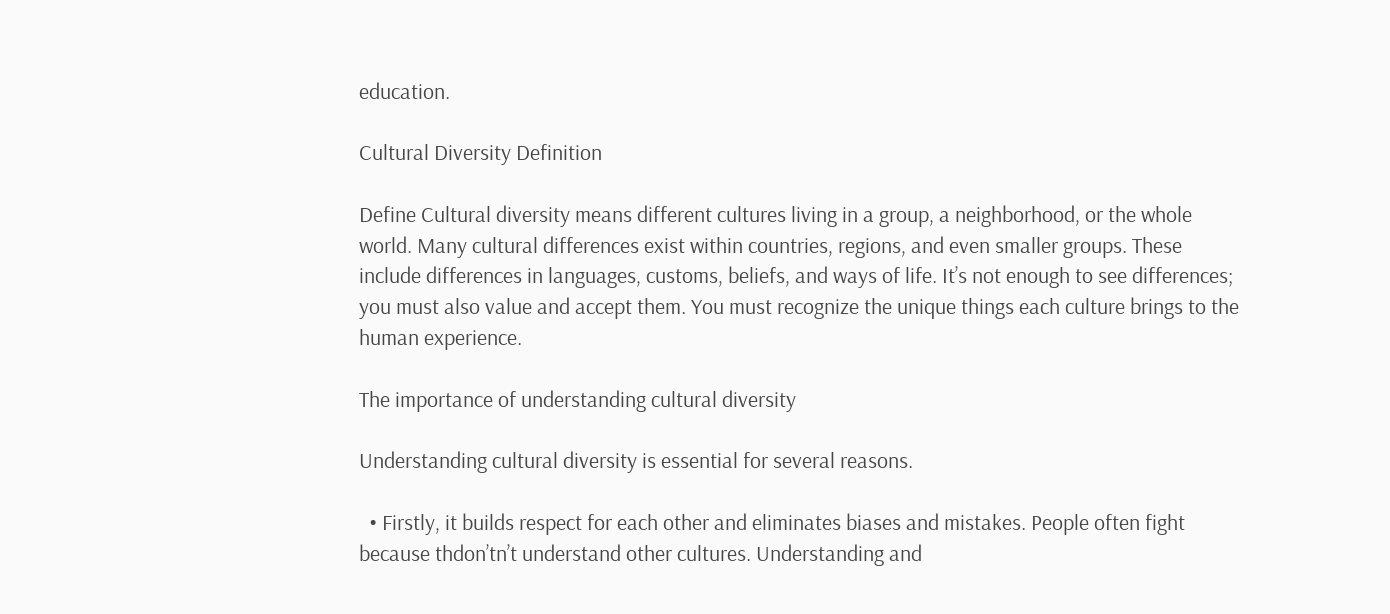education.

Cultural Diversity Definition

Define Cultural diversity means different cultures living in a group, a neighborhood, or the whole world. Many cultural differences exist within countries, regions, and even smaller groups. These include differences in languages, customs, beliefs, and ways of life. It’s not enough to see differences; you must also value and accept them. You must recognize the unique things each culture brings to the human experience.

The importance of understanding cultural diversity

Understanding cultural diversity is essential for several reasons.

  • Firstly, it builds respect for each other and eliminates biases and mistakes. People often fight because thdon’tn’t understand other cultures. Understanding and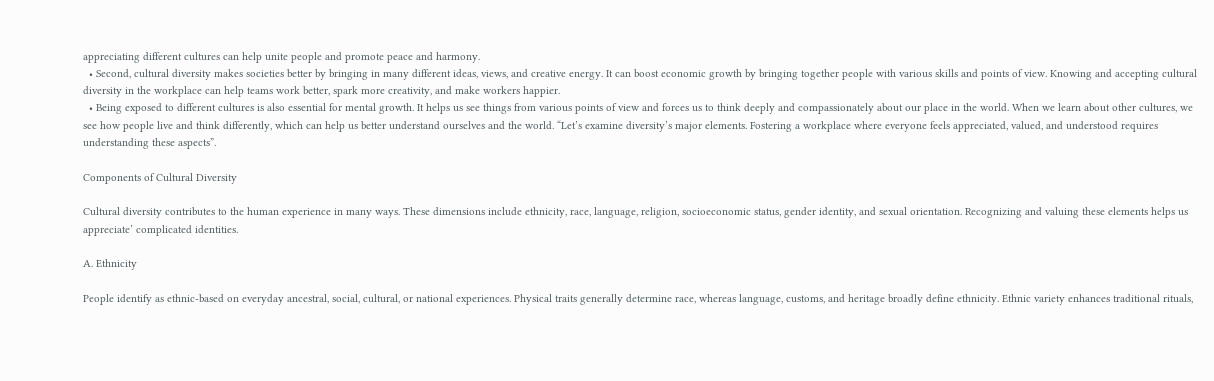appreciating different cultures can help unite people and promote peace and harmony.
  • Second, cultural diversity makes societies better by bringing in many different ideas, views, and creative energy. It can boost economic growth by bringing together people with various skills and points of view. Knowing and accepting cultural diversity in the workplace can help teams work better, spark more creativity, and make workers happier.
  • Being exposed to different cultures is also essential for mental growth. It helps us see things from various points of view and forces us to think deeply and compassionately about our place in the world. When we learn about other cultures, we see how people live and think differently, which can help us better understand ourselves and the world. “Let’s examine diversity’s major elements. Fostering a workplace where everyone feels appreciated, valued, and understood requires understanding these aspects”.

Components of Cultural Diversity

Cultural diversity contributes to the human experience in many ways. These dimensions include ethnicity, race, language, religion, socioeconomic status, gender identity, and sexual orientation. Recognizing and valuing these elements helps us appreciate’ complicated identities.

A. Ethnicity

People identify as ethnic-based on everyday ancestral, social, cultural, or national experiences. Physical traits generally determine race, whereas language, customs, and heritage broadly define ethnicity. Ethnic variety enhances traditional rituals,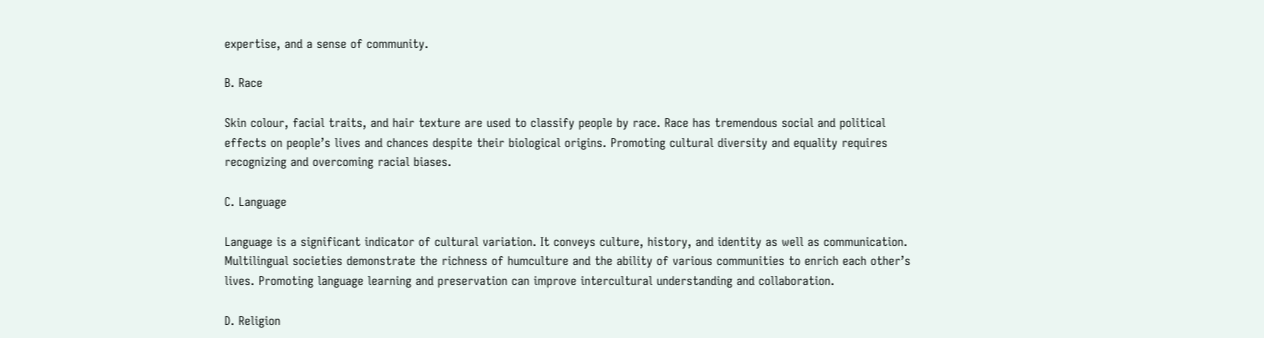expertise, and a sense of community.

B. Race

Skin colour, facial traits, and hair texture are used to classify people by race. Race has tremendous social and political effects on people’s lives and chances despite their biological origins. Promoting cultural diversity and equality requires recognizing and overcoming racial biases.

C. Language

Language is a significant indicator of cultural variation. It conveys culture, history, and identity as well as communication. Multilingual societies demonstrate the richness of humculture and the ability of various communities to enrich each other’s lives. Promoting language learning and preservation can improve intercultural understanding and collaboration.

D. Religion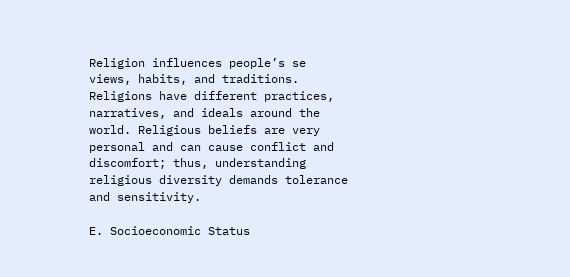Religion influences people’s se views, habits, and traditions. Religions have different practices, narratives, and ideals around the world. Religious beliefs are very personal and can cause conflict and discomfort; thus, understanding religious diversity demands tolerance and sensitivity.

E. Socioeconomic Status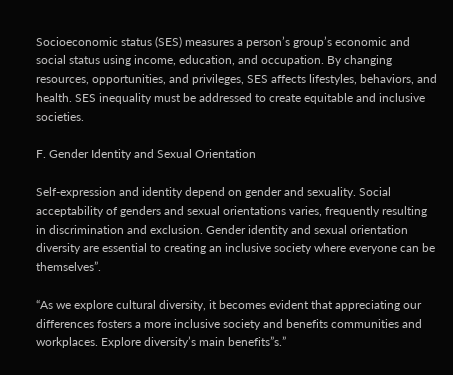Socioeconomic status (SES) measures a person’s group’s economic and social status using income, education, and occupation. By changing resources, opportunities, and privileges, SES affects lifestyles, behaviors, and health. SES inequality must be addressed to create equitable and inclusive societies.

F. Gender Identity and Sexual Orientation

Self-expression and identity depend on gender and sexuality. Social acceptability of genders and sexual orientations varies, frequently resulting in discrimination and exclusion. Gender identity and sexual orientation diversity are essential to creating an inclusive society where everyone can be themselves”.

“As we explore cultural diversity, it becomes evident that appreciating our differences fosters a more inclusive society and benefits communities and workplaces. Explore diversity’s main benefits”s.”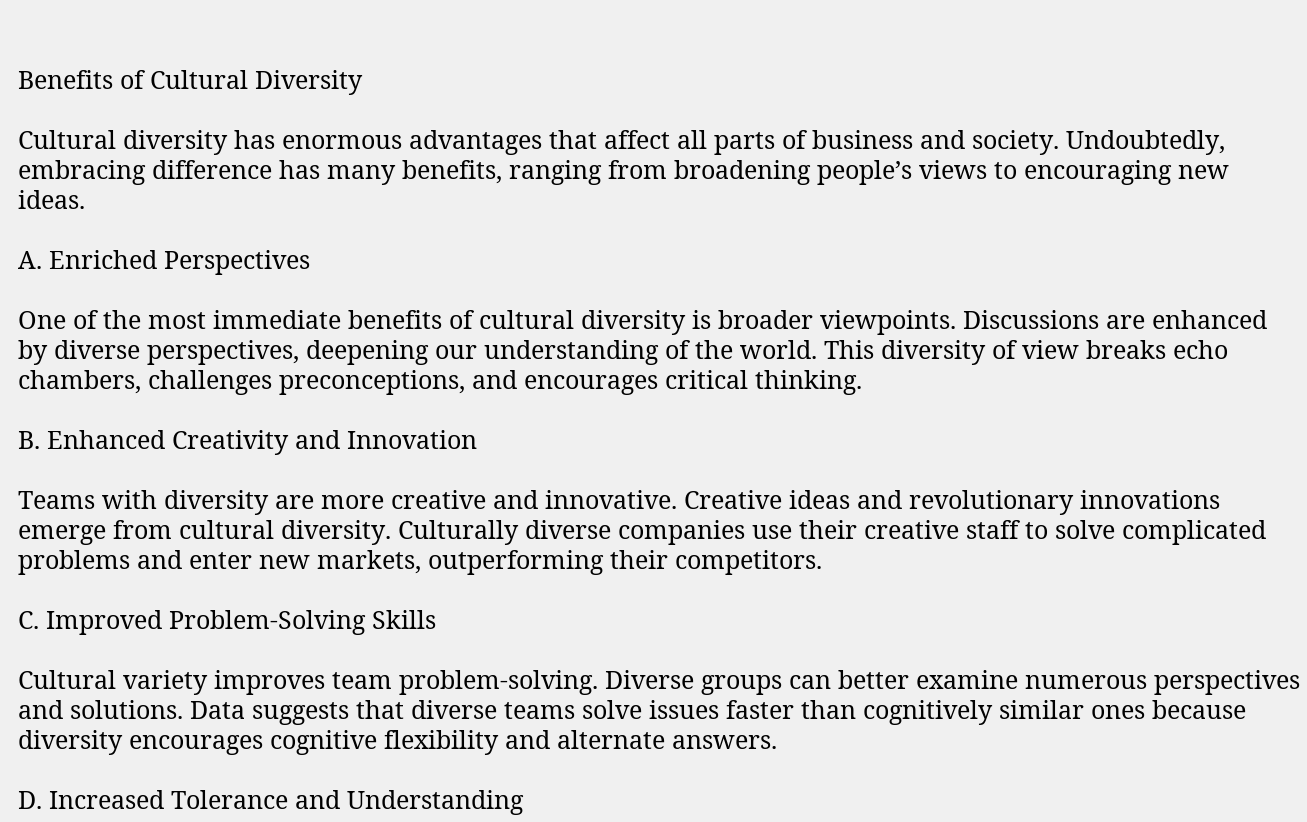Benefits of Cultural Diversity

Cultural diversity has enormous advantages that affect all parts of business and society. Undoubtedly, embracing difference has many benefits, ranging from broadening people’s views to encouraging new ideas.

A. Enriched Perspectives

One of the most immediate benefits of cultural diversity is broader viewpoints. Discussions are enhanced by diverse perspectives, deepening our understanding of the world. This diversity of view breaks echo chambers, challenges preconceptions, and encourages critical thinking.

B. Enhanced Creativity and Innovation

Teams with diversity are more creative and innovative. Creative ideas and revolutionary innovations emerge from cultural diversity. Culturally diverse companies use their creative staff to solve complicated problems and enter new markets, outperforming their competitors.

C. Improved Problem-Solving Skills

Cultural variety improves team problem-solving. Diverse groups can better examine numerous perspectives and solutions. Data suggests that diverse teams solve issues faster than cognitively similar ones because diversity encourages cognitive flexibility and alternate answers.

D. Increased Tolerance and Understanding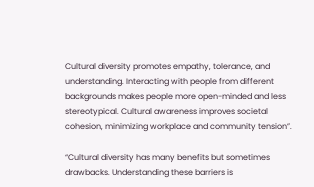Cultural diversity promotes empathy, tolerance, and understanding. Interacting with people from different backgrounds makes people more open-minded and less stereotypical. Cultural awareness improves societal cohesion, minimizing workplace and community tension”.

“Cultural diversity has many benefits but sometimes drawbacks. Understanding these barriers is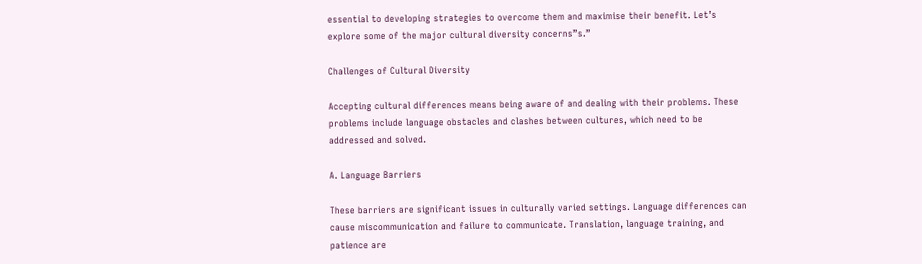essential to developing strategies to overcome them and maximise their benefit. Let’s explore some of the major cultural diversity concerns”s.”

Challenges of Cultural Diversity

Accepting cultural differences means being aware of and dealing with their problems. These problems include language obstacles and clashes between cultures, which need to be addressed and solved.

A. Language Barriers

These barriers are significant issues in culturally varied settings. Language differences can cause miscommunication and failure to communicate. Translation, language training, and patience are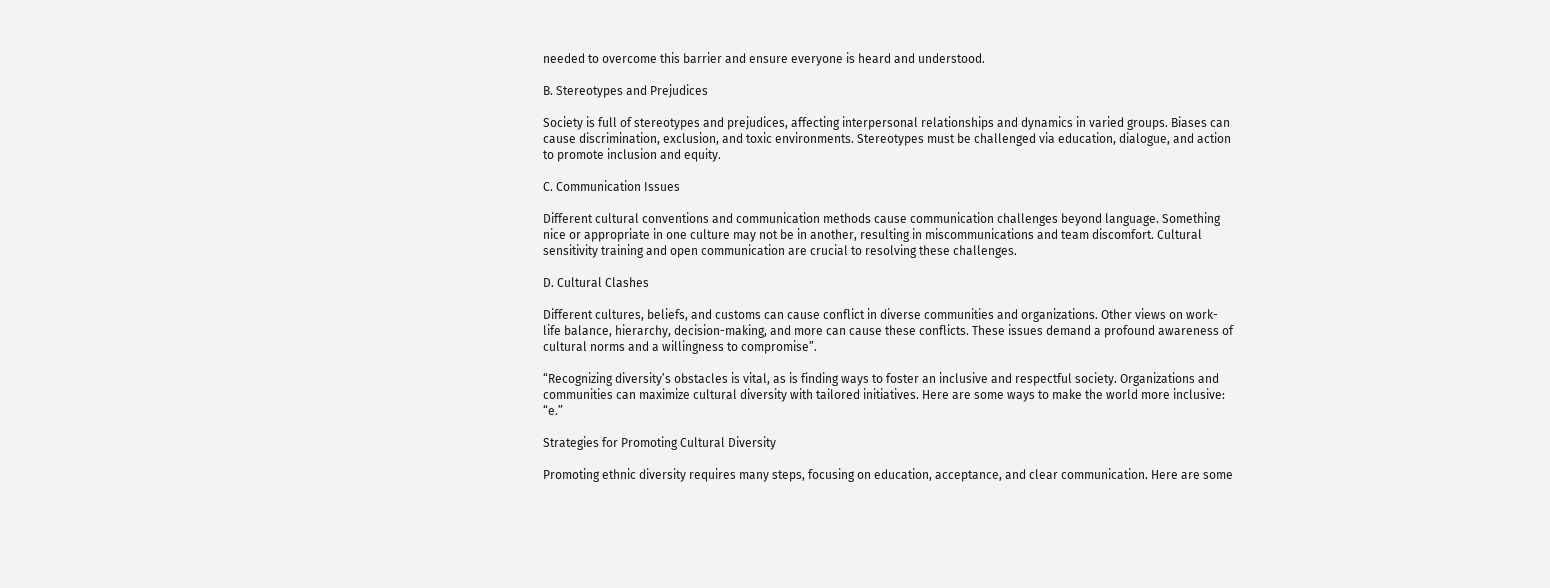needed to overcome this barrier and ensure everyone is heard and understood.

B. Stereotypes and Prejudices

Society is full of stereotypes and prejudices, affecting interpersonal relationships and dynamics in varied groups. Biases can cause discrimination, exclusion, and toxic environments. Stereotypes must be challenged via education, dialogue, and action to promote inclusion and equity.

C. Communication Issues

Different cultural conventions and communication methods cause communication challenges beyond language. Something nice or appropriate in one culture may not be in another, resulting in miscommunications and team discomfort. Cultural sensitivity training and open communication are crucial to resolving these challenges.

D. Cultural Clashes

Different cultures, beliefs, and customs can cause conflict in diverse communities and organizations. Other views on work-life balance, hierarchy, decision-making, and more can cause these conflicts. These issues demand a profound awareness of cultural norms and a willingness to compromise”.

“Recognizing diversity’s obstacles is vital, as is finding ways to foster an inclusive and respectful society. Organizations and communities can maximize cultural diversity with tailored initiatives. Here are some ways to make the world more inclusive: “e.”

Strategies for Promoting Cultural Diversity

Promoting ethnic diversity requires many steps, focusing on education, acceptance, and clear communication. Here are some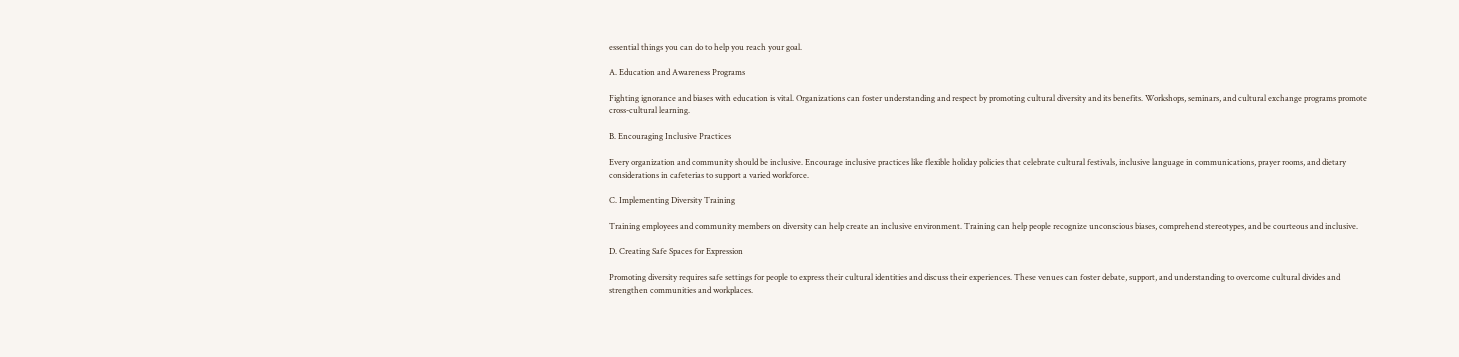essential things you can do to help you reach your goal.

A. Education and Awareness Programs

Fighting ignorance and biases with education is vital. Organizations can foster understanding and respect by promoting cultural diversity and its benefits. Workshops, seminars, and cultural exchange programs promote cross-cultural learning.

B. Encouraging Inclusive Practices

Every organization and community should be inclusive. Encourage inclusive practices like flexible holiday policies that celebrate cultural festivals, inclusive language in communications, prayer rooms, and dietary considerations in cafeterias to support a varied workforce.

C. Implementing Diversity Training

Training employees and community members on diversity can help create an inclusive environment. Training can help people recognize unconscious biases, comprehend stereotypes, and be courteous and inclusive.

D. Creating Safe Spaces for Expression

Promoting diversity requires safe settings for people to express their cultural identities and discuss their experiences. These venues can foster debate, support, and understanding to overcome cultural divides and strengthen communities and workplaces.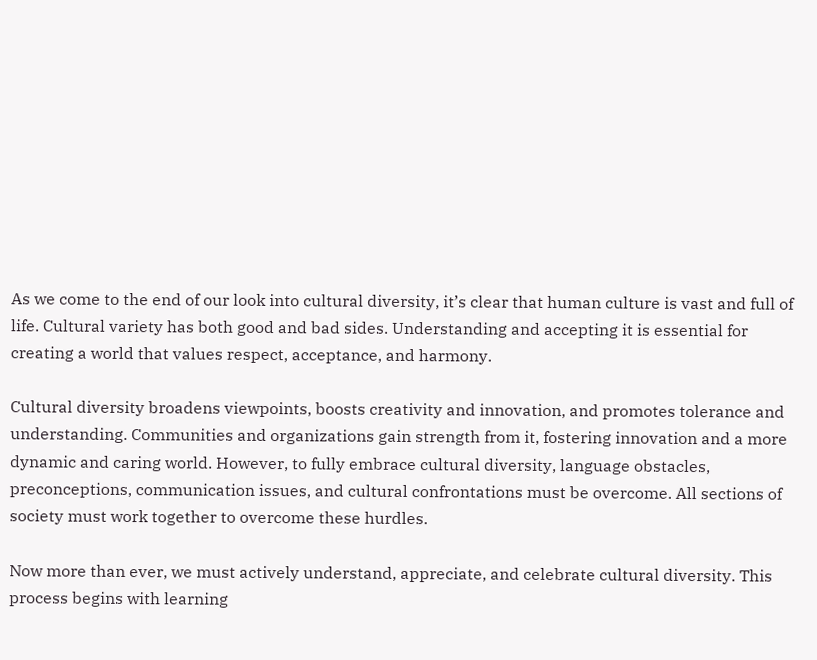As we come to the end of our look into cultural diversity, it’s clear that human culture is vast and full of life. Cultural variety has both good and bad sides. Understanding and accepting it is essential for creating a world that values respect, acceptance, and harmony.

Cultural diversity broadens viewpoints, boosts creativity and innovation, and promotes tolerance and understanding. Communities and organizations gain strength from it, fostering innovation and a more dynamic and caring world. However, to fully embrace cultural diversity, language obstacles, preconceptions, communication issues, and cultural confrontations must be overcome. All sections of society must work together to overcome these hurdles.

Now more than ever, we must actively understand, appreciate, and celebrate cultural diversity. This process begins with learning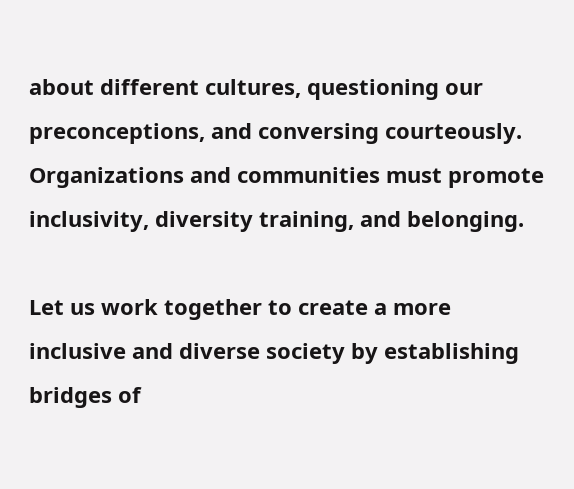about different cultures, questioning our preconceptions, and conversing courteously. Organizations and communities must promote inclusivity, diversity training, and belonging.

Let us work together to create a more inclusive and diverse society by establishing bridges of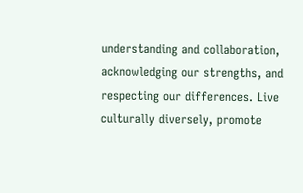understanding and collaboration, acknowledging our strengths, and respecting our differences. Live culturally diversely, promote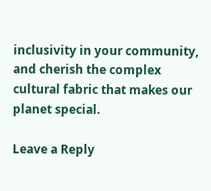inclusivity in your community, and cherish the complex cultural fabric that makes our planet special.

Leave a Reply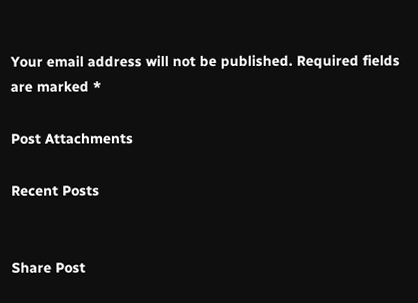Your email address will not be published. Required fields are marked *

Post Attachments

Recent Posts


Share Post